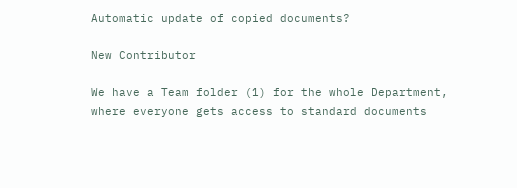Automatic update of copied documents?

New Contributor

We have a Team folder (1) for the whole Department, where everyone gets access to standard documents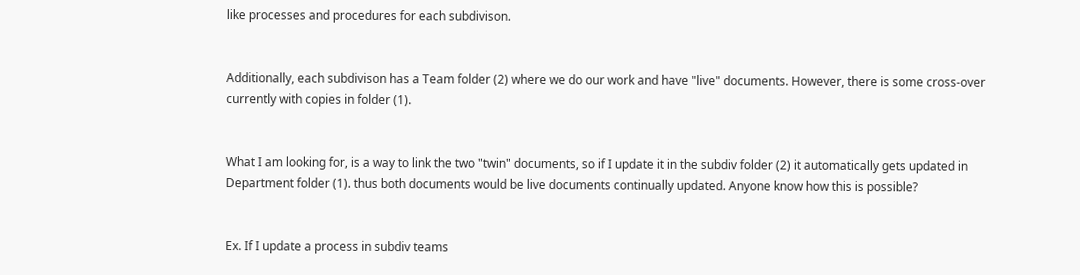like processes and procedures for each subdivison.


Additionally, each subdivison has a Team folder (2) where we do our work and have "live" documents. However, there is some cross-over currently with copies in folder (1).


What I am looking for, is a way to link the two "twin" documents, so if I update it in the subdiv folder (2) it automatically gets updated in Department folder (1). thus both documents would be live documents continually updated. Anyone know how this is possible?


Ex. If I update a process in subdiv teams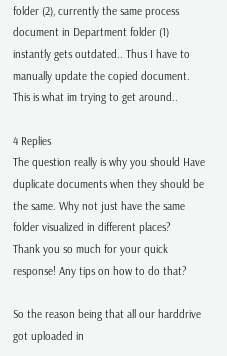folder (2), currently the same process document in Department folder (1) instantly gets outdated.. Thus I have to manually update the copied document. This is what im trying to get around..

4 Replies
The question really is why you should Have duplicate documents when they should be the same. Why not just have the same folder visualized in different places?
Thank you so much for your quick response! Any tips on how to do that?

So the reason being that all our harddrive got uploaded in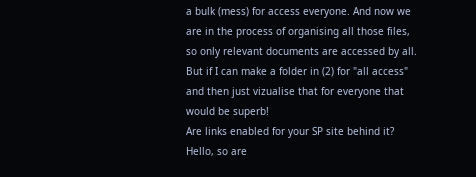a bulk (mess) for access everyone. And now we are in the process of organising all those files, so only relevant documents are accessed by all. But if I can make a folder in (2) for "all access" and then just vizualise that for everyone that would be superb!
Are links enabled for your SP site behind it?
Hello, so are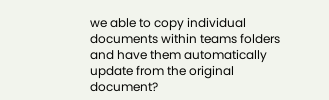we able to copy individual documents within teams folders and have them automatically update from the original document?